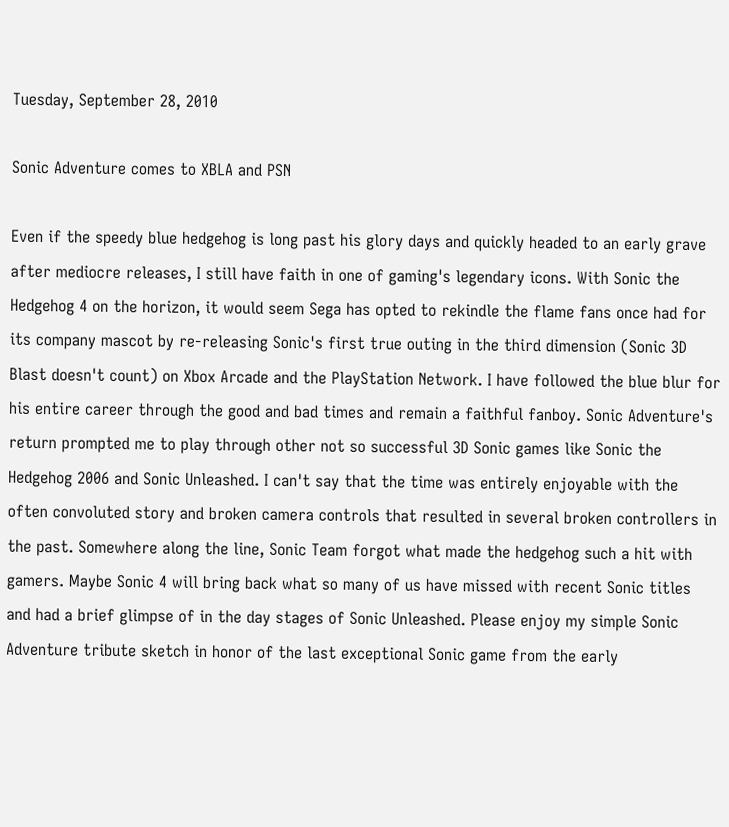Tuesday, September 28, 2010

Sonic Adventure comes to XBLA and PSN

Even if the speedy blue hedgehog is long past his glory days and quickly headed to an early grave after mediocre releases, I still have faith in one of gaming's legendary icons. With Sonic the Hedgehog 4 on the horizon, it would seem Sega has opted to rekindle the flame fans once had for its company mascot by re-releasing Sonic's first true outing in the third dimension (Sonic 3D Blast doesn't count) on Xbox Arcade and the PlayStation Network. I have followed the blue blur for his entire career through the good and bad times and remain a faithful fanboy. Sonic Adventure's return prompted me to play through other not so successful 3D Sonic games like Sonic the Hedgehog 2006 and Sonic Unleashed. I can't say that the time was entirely enjoyable with the often convoluted story and broken camera controls that resulted in several broken controllers in the past. Somewhere along the line, Sonic Team forgot what made the hedgehog such a hit with gamers. Maybe Sonic 4 will bring back what so many of us have missed with recent Sonic titles and had a brief glimpse of in the day stages of Sonic Unleashed. Please enjoy my simple Sonic Adventure tribute sketch in honor of the last exceptional Sonic game from the early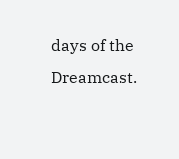days of the Dreamcast.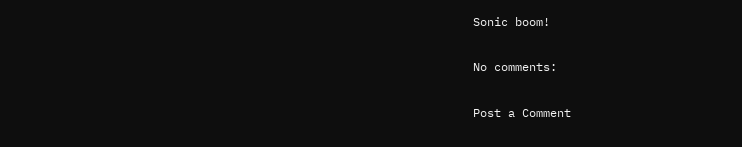Sonic boom!

No comments:

Post a Comment